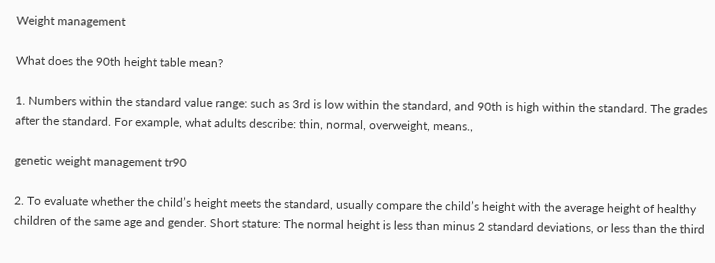Weight management

What does the 90th height table mean?

1. Numbers within the standard value range: such as 3rd is low within the standard, and 90th is high within the standard. The grades after the standard. For example, what adults describe: thin, normal, overweight, means.,

genetic weight management tr90

2. To evaluate whether the child’s height meets the standard, usually compare the child’s height with the average height of healthy children of the same age and gender. Short stature: The normal height is less than minus 2 standard deviations, or less than the third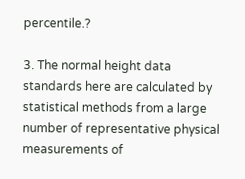percentile.?

3. The normal height data standards here are calculated by statistical methods from a large number of representative physical measurements of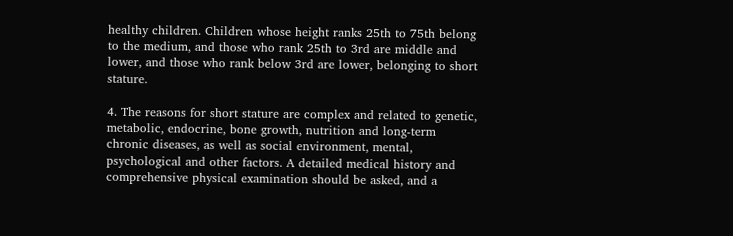healthy children. Children whose height ranks 25th to 75th belong to the medium, and those who rank 25th to 3rd are middle and lower, and those who rank below 3rd are lower, belonging to short stature.

4. The reasons for short stature are complex and related to genetic, metabolic, endocrine, bone growth, nutrition and long-term chronic diseases, as well as social environment, mental, psychological and other factors. A detailed medical history and comprehensive physical examination should be asked, and a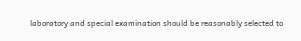laboratory and special examination should be reasonably selected to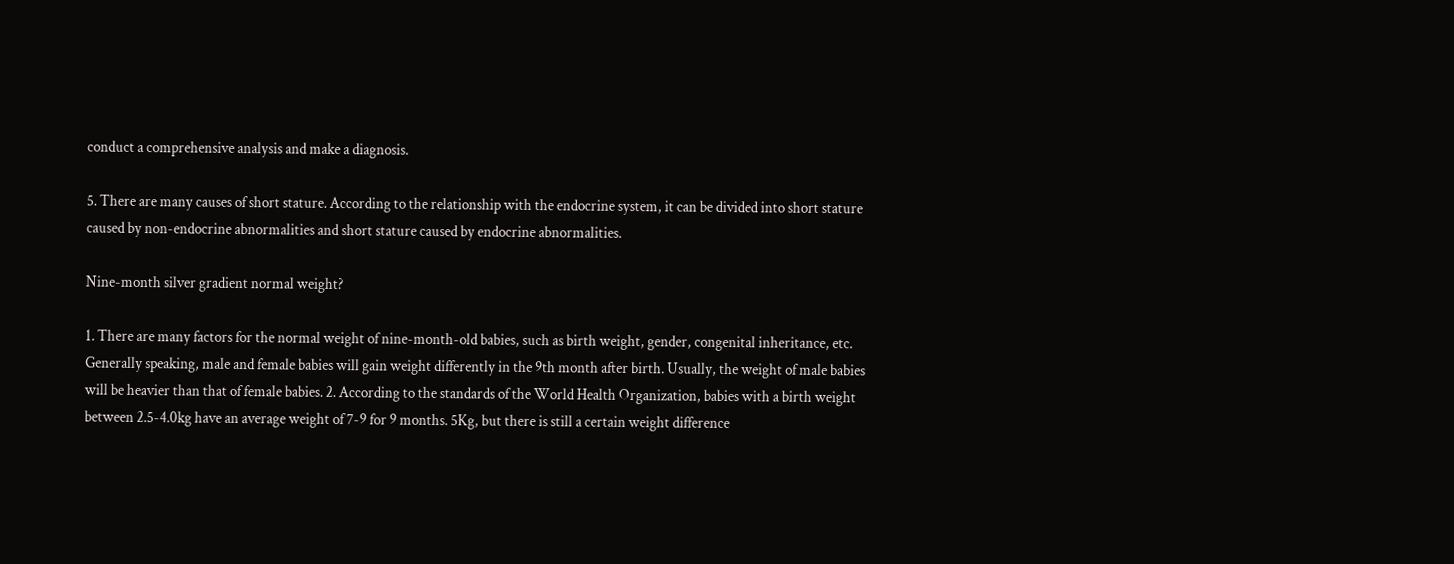conduct a comprehensive analysis and make a diagnosis.

5. There are many causes of short stature. According to the relationship with the endocrine system, it can be divided into short stature caused by non-endocrine abnormalities and short stature caused by endocrine abnormalities.

Nine-month silver gradient normal weight?

1. There are many factors for the normal weight of nine-month-old babies, such as birth weight, gender, congenital inheritance, etc. Generally speaking, male and female babies will gain weight differently in the 9th month after birth. Usually, the weight of male babies will be heavier than that of female babies. 2. According to the standards of the World Health Organization, babies with a birth weight between 2.5-4.0kg have an average weight of 7-9 for 9 months. 5Kg, but there is still a certain weight difference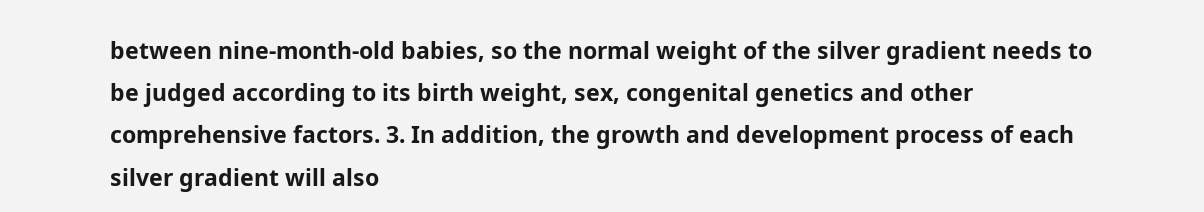between nine-month-old babies, so the normal weight of the silver gradient needs to be judged according to its birth weight, sex, congenital genetics and other comprehensive factors. 3. In addition, the growth and development process of each silver gradient will also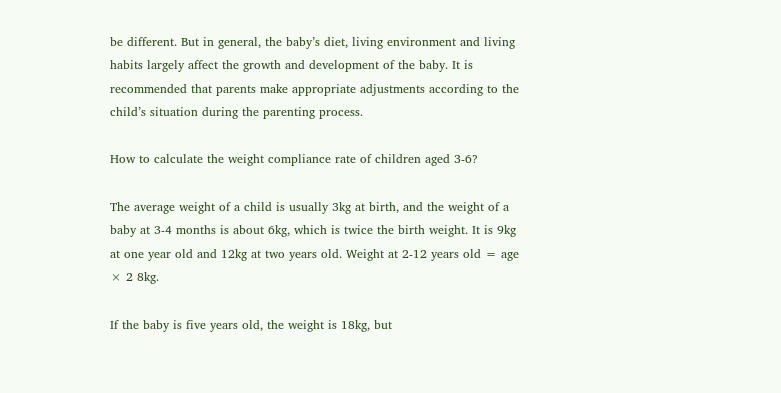be different. But in general, the baby’s diet, living environment and living habits largely affect the growth and development of the baby. It is recommended that parents make appropriate adjustments according to the child’s situation during the parenting process.

How to calculate the weight compliance rate of children aged 3-6?

The average weight of a child is usually 3kg at birth, and the weight of a baby at 3-4 months is about 6kg, which is twice the birth weight. It is 9kg at one year old and 12kg at two years old. Weight at 2-12 years old = age × 2 8kg.

If the baby is five years old, the weight is 18kg, but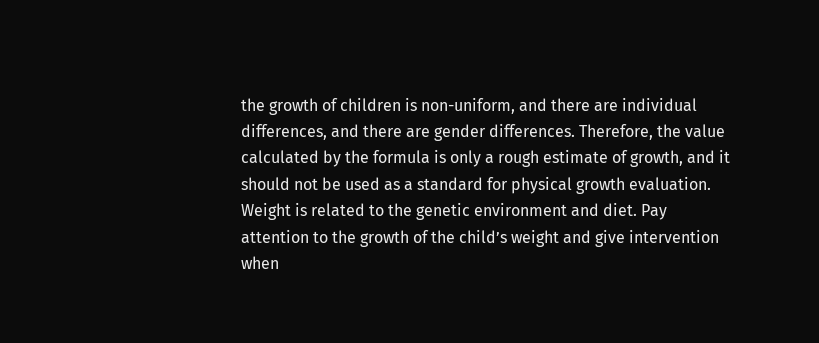the growth of children is non-uniform, and there are individual differences, and there are gender differences. Therefore, the value calculated by the formula is only a rough estimate of growth, and it should not be used as a standard for physical growth evaluation. Weight is related to the genetic environment and diet. Pay attention to the growth of the child’s weight and give intervention when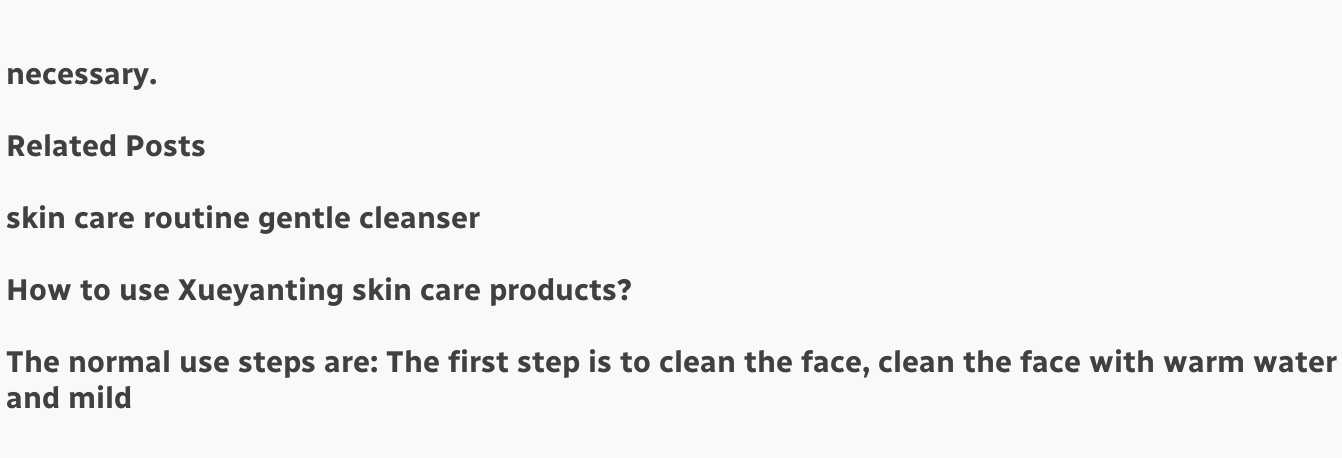necessary.

Related Posts

skin care routine gentle cleanser

How to use Xueyanting skin care products?

The normal use steps are: The first step is to clean the face, clean the face with warm water and mild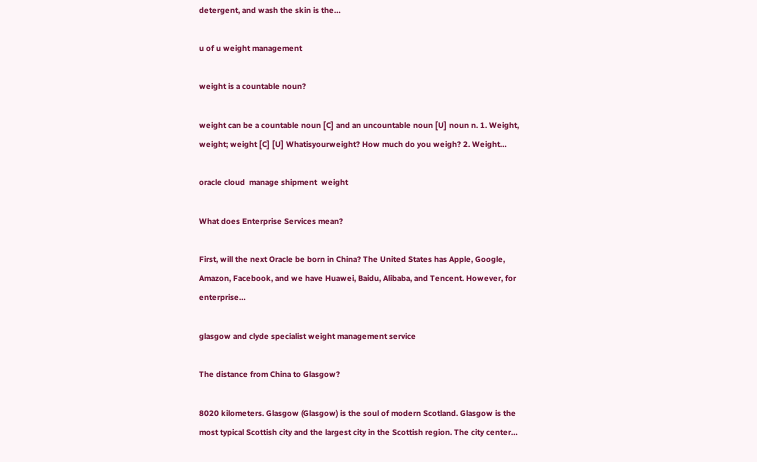detergent, and wash the skin is the…

u of u weight management

weight is a countable noun?

weight can be a countable noun [C] and an uncountable noun [U] noun n. 1. Weight, weight; weight [C] [U] Whatisyourweight? How much do you weigh? 2. Weight…

oracle cloud  manage shipment  weight

What does Enterprise Services mean?

First, will the next Oracle be born in China? The United States has Apple, Google, Amazon, Facebook, and we have Huawei, Baidu, Alibaba, and Tencent. However, for enterprise…

glasgow and clyde specialist weight management service

The distance from China to Glasgow?

8020 kilometers. Glasgow (Glasgow) is the soul of modern Scotland. Glasgow is the most typical Scottish city and the largest city in the Scottish region. The city center…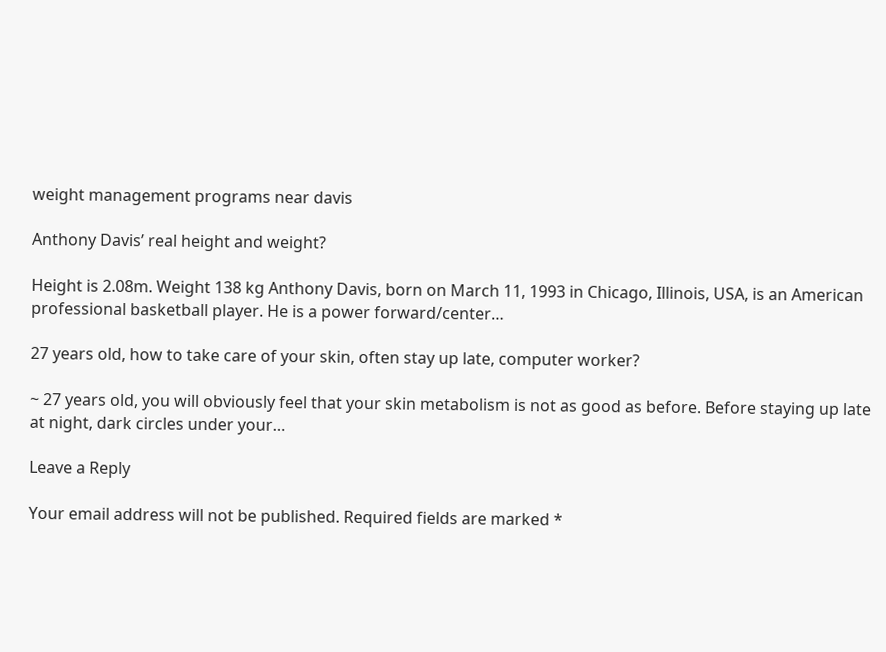weight management programs near davis

Anthony Davis’ real height and weight?

Height is 2.08m. Weight 138 kg Anthony Davis, born on March 11, 1993 in Chicago, Illinois, USA, is an American professional basketball player. He is a power forward/center…

27 years old, how to take care of your skin, often stay up late, computer worker?

~ 27 years old, you will obviously feel that your skin metabolism is not as good as before. Before staying up late at night, dark circles under your…

Leave a Reply

Your email address will not be published. Required fields are marked *